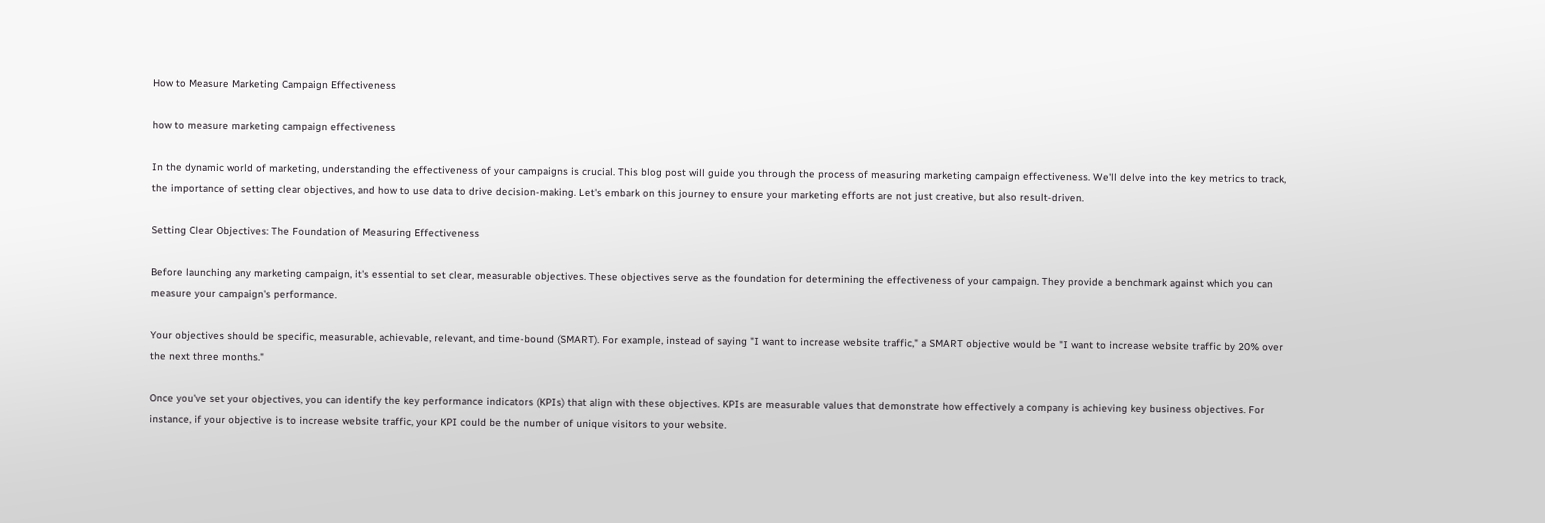How to Measure Marketing Campaign Effectiveness

how to measure marketing campaign effectiveness

In the dynamic world of marketing, understanding the effectiveness of your campaigns is crucial. This blog post will guide you through the process of measuring marketing campaign effectiveness. We'll delve into the key metrics to track, the importance of setting clear objectives, and how to use data to drive decision-making. Let's embark on this journey to ensure your marketing efforts are not just creative, but also result-driven.

Setting Clear Objectives: The Foundation of Measuring Effectiveness

Before launching any marketing campaign, it's essential to set clear, measurable objectives. These objectives serve as the foundation for determining the effectiveness of your campaign. They provide a benchmark against which you can measure your campaign's performance.

Your objectives should be specific, measurable, achievable, relevant, and time-bound (SMART). For example, instead of saying "I want to increase website traffic," a SMART objective would be "I want to increase website traffic by 20% over the next three months."

Once you've set your objectives, you can identify the key performance indicators (KPIs) that align with these objectives. KPIs are measurable values that demonstrate how effectively a company is achieving key business objectives. For instance, if your objective is to increase website traffic, your KPI could be the number of unique visitors to your website.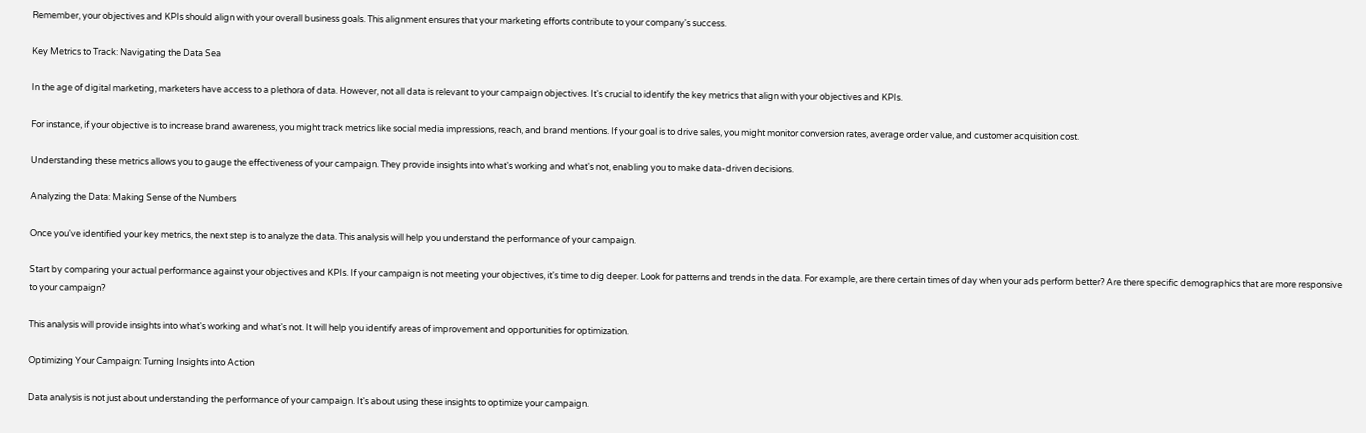Remember, your objectives and KPIs should align with your overall business goals. This alignment ensures that your marketing efforts contribute to your company's success.

Key Metrics to Track: Navigating the Data Sea

In the age of digital marketing, marketers have access to a plethora of data. However, not all data is relevant to your campaign objectives. It's crucial to identify the key metrics that align with your objectives and KPIs.

For instance, if your objective is to increase brand awareness, you might track metrics like social media impressions, reach, and brand mentions. If your goal is to drive sales, you might monitor conversion rates, average order value, and customer acquisition cost.

Understanding these metrics allows you to gauge the effectiveness of your campaign. They provide insights into what's working and what's not, enabling you to make data-driven decisions.

Analyzing the Data: Making Sense of the Numbers

Once you've identified your key metrics, the next step is to analyze the data. This analysis will help you understand the performance of your campaign.

Start by comparing your actual performance against your objectives and KPIs. If your campaign is not meeting your objectives, it's time to dig deeper. Look for patterns and trends in the data. For example, are there certain times of day when your ads perform better? Are there specific demographics that are more responsive to your campaign?

This analysis will provide insights into what's working and what's not. It will help you identify areas of improvement and opportunities for optimization.

Optimizing Your Campaign: Turning Insights into Action

Data analysis is not just about understanding the performance of your campaign. It's about using these insights to optimize your campaign.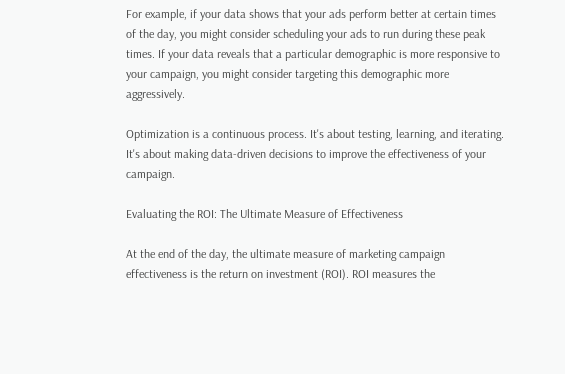For example, if your data shows that your ads perform better at certain times of the day, you might consider scheduling your ads to run during these peak times. If your data reveals that a particular demographic is more responsive to your campaign, you might consider targeting this demographic more aggressively.

Optimization is a continuous process. It's about testing, learning, and iterating. It's about making data-driven decisions to improve the effectiveness of your campaign.

Evaluating the ROI: The Ultimate Measure of Effectiveness

At the end of the day, the ultimate measure of marketing campaign effectiveness is the return on investment (ROI). ROI measures the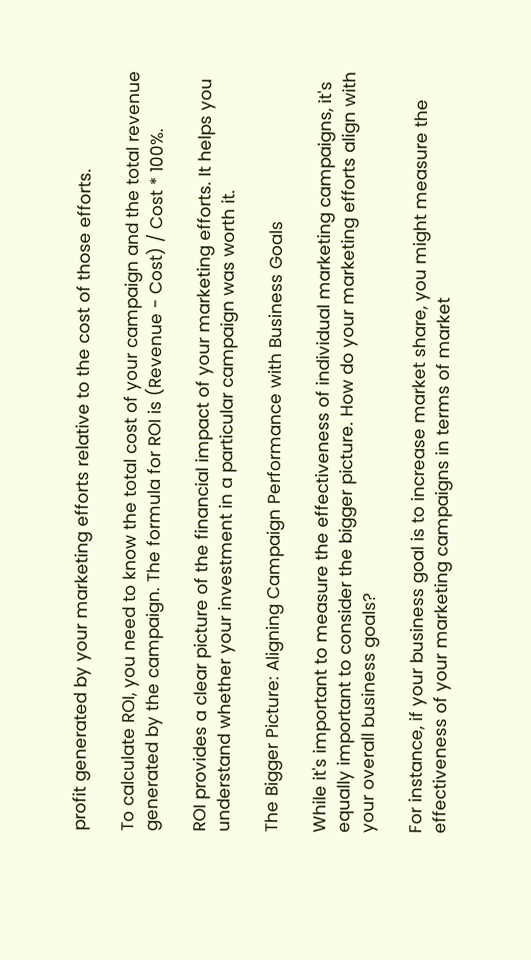profit generated by your marketing efforts relative to the cost of those efforts.

To calculate ROI, you need to know the total cost of your campaign and the total revenue generated by the campaign. The formula for ROI is (Revenue - Cost) / Cost * 100%.

ROI provides a clear picture of the financial impact of your marketing efforts. It helps you understand whether your investment in a particular campaign was worth it.

The Bigger Picture: Aligning Campaign Performance with Business Goals

While it's important to measure the effectiveness of individual marketing campaigns, it's equally important to consider the bigger picture. How do your marketing efforts align with your overall business goals?

For instance, if your business goal is to increase market share, you might measure the effectiveness of your marketing campaigns in terms of market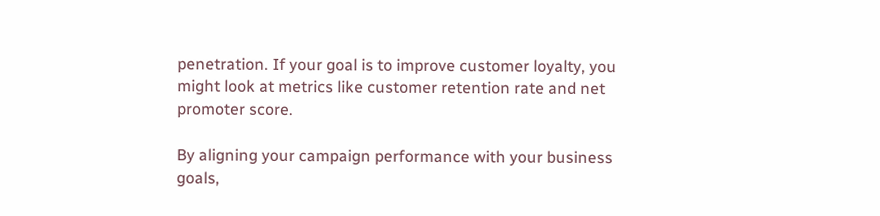penetration. If your goal is to improve customer loyalty, you might look at metrics like customer retention rate and net promoter score.

By aligning your campaign performance with your business goals,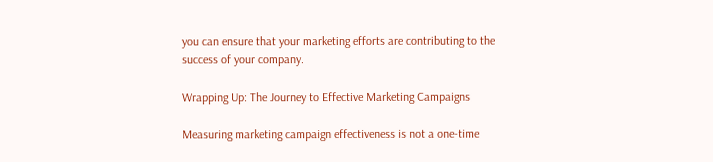you can ensure that your marketing efforts are contributing to the success of your company.

Wrapping Up: The Journey to Effective Marketing Campaigns

Measuring marketing campaign effectiveness is not a one-time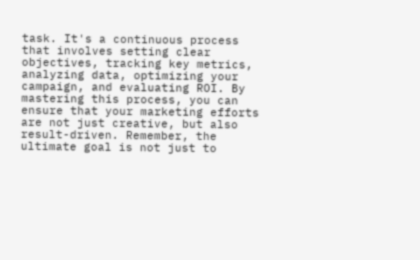task. It's a continuous process that involves setting clear objectives, tracking key metrics, analyzing data, optimizing your campaign, and evaluating ROI. By mastering this process, you can ensure that your marketing efforts are not just creative, but also result-driven. Remember, the ultimate goal is not just to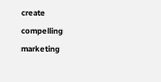create compelling marketing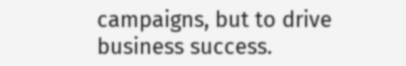campaigns, but to drive business success.